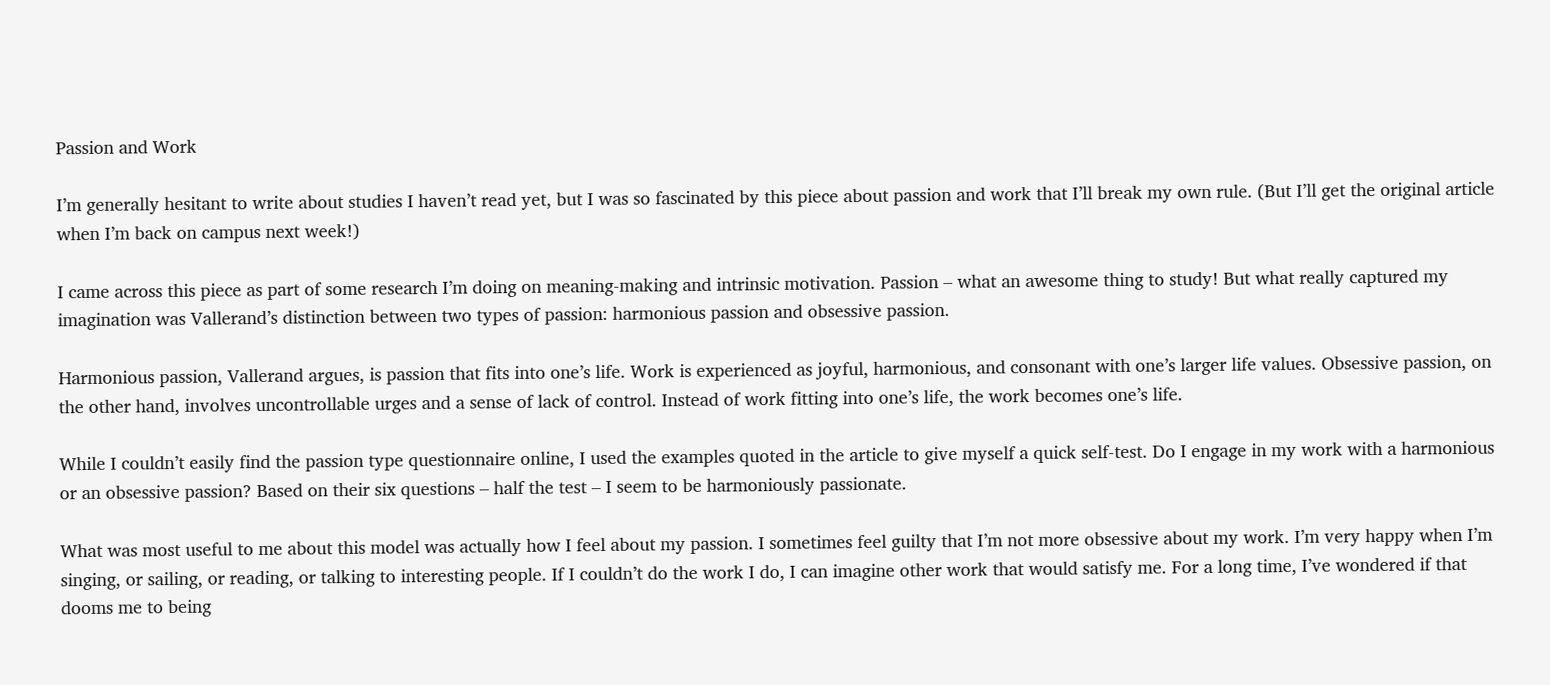Passion and Work

I’m generally hesitant to write about studies I haven’t read yet, but I was so fascinated by this piece about passion and work that I’ll break my own rule. (But I’ll get the original article when I’m back on campus next week!)

I came across this piece as part of some research I’m doing on meaning-making and intrinsic motivation. Passion – what an awesome thing to study! But what really captured my imagination was Vallerand’s distinction between two types of passion: harmonious passion and obsessive passion.

Harmonious passion, Vallerand argues, is passion that fits into one’s life. Work is experienced as joyful, harmonious, and consonant with one’s larger life values. Obsessive passion, on the other hand, involves uncontrollable urges and a sense of lack of control. Instead of work fitting into one’s life, the work becomes one’s life.

While I couldn’t easily find the passion type questionnaire online, I used the examples quoted in the article to give myself a quick self-test. Do I engage in my work with a harmonious or an obsessive passion? Based on their six questions – half the test – I seem to be harmoniously passionate.

What was most useful to me about this model was actually how I feel about my passion. I sometimes feel guilty that I’m not more obsessive about my work. I’m very happy when I’m singing, or sailing, or reading, or talking to interesting people. If I couldn’t do the work I do, I can imagine other work that would satisfy me. For a long time, I’ve wondered if that dooms me to being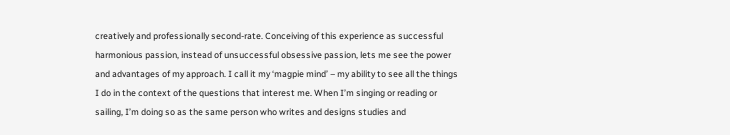creatively and professionally second-rate. Conceiving of this experience as successful harmonious passion, instead of unsuccessful obsessive passion, lets me see the power and advantages of my approach. I call it my ‘magpie mind’ – my ability to see all the things I do in the context of the questions that interest me. When I’m singing or reading or sailing, I’m doing so as the same person who writes and designs studies and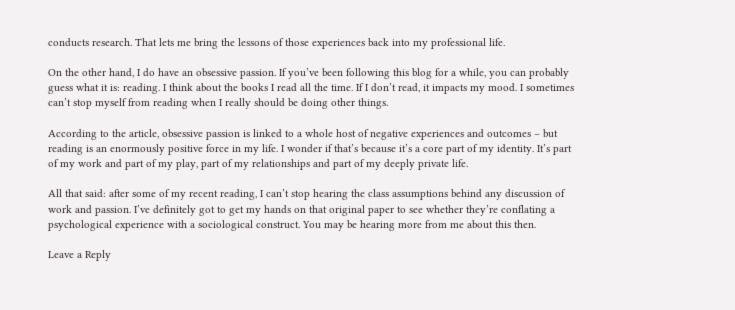conducts research. That lets me bring the lessons of those experiences back into my professional life.

On the other hand, I do have an obsessive passion. If you’ve been following this blog for a while, you can probably guess what it is: reading. I think about the books I read all the time. If I don’t read, it impacts my mood. I sometimes can’t stop myself from reading when I really should be doing other things.

According to the article, obsessive passion is linked to a whole host of negative experiences and outcomes – but reading is an enormously positive force in my life. I wonder if that’s because it’s a core part of my identity. It’s part of my work and part of my play, part of my relationships and part of my deeply private life.

All that said: after some of my recent reading, I can’t stop hearing the class assumptions behind any discussion of work and passion. I’ve definitely got to get my hands on that original paper to see whether they’re conflating a psychological experience with a sociological construct. You may be hearing more from me about this then.

Leave a Reply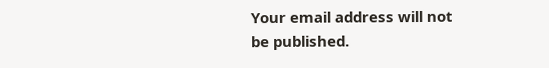Your email address will not be published.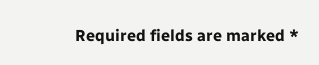Required fields are marked *